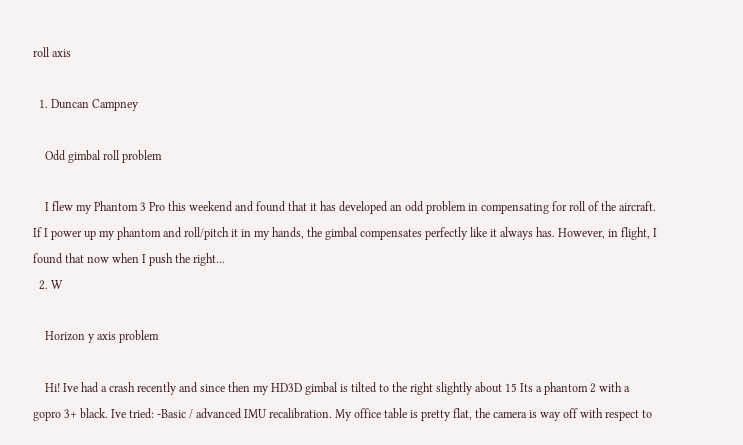roll axis

  1. Duncan Campney

    Odd gimbal roll problem

    I flew my Phantom 3 Pro this weekend and found that it has developed an odd problem in compensating for roll of the aircraft. If I power up my phantom and roll/pitch it in my hands, the gimbal compensates perfectly like it always has. However, in flight, I found that now when I push the right...
  2. W

    Horizon y axis problem

    Hi! Ive had a crash recently and since then my HD3D gimbal is tilted to the right slightly about 15 Its a phantom 2 with a gopro 3+ black. Ive tried: -Basic / advanced IMU recalibration. My office table is pretty flat, the camera is way off with respect to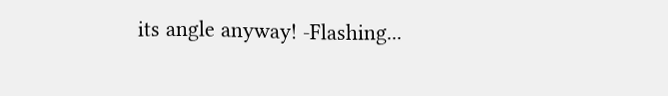its angle anyway! -Flashing...